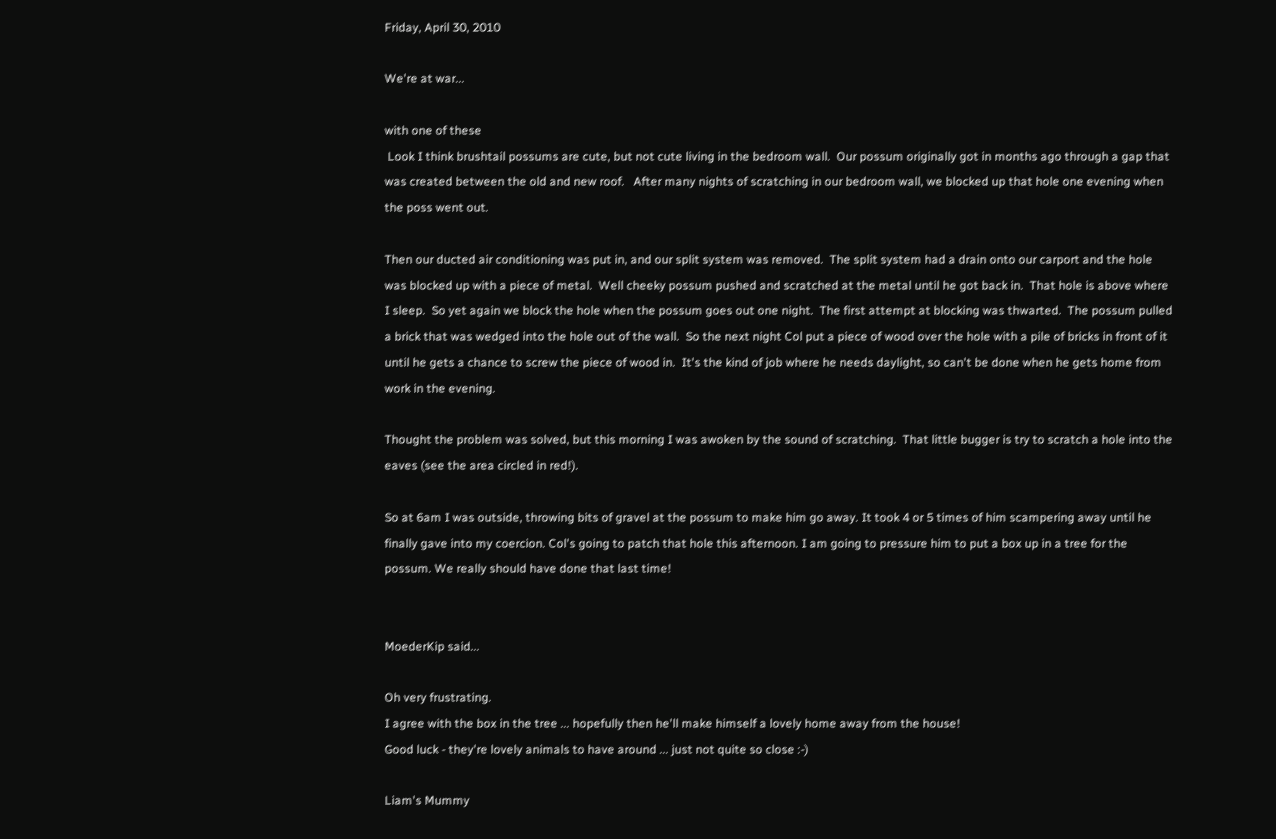Friday, April 30, 2010

We're at war...

with one of these
 Look I think brushtail possums are cute, but not cute living in the bedroom wall.  Our possum originally got in months ago through a gap that was created between the old and new roof.   After many nights of scratching in our bedroom wall, we blocked up that hole one evening when the poss went out.

Then our ducted air conditioning was put in, and our split system was removed.  The split system had a drain onto our carport and the hole was blocked up with a piece of metal.  Well cheeky possum pushed and scratched at the metal until he got back in.  That hole is above where I sleep.  So yet again we block the hole when the possum goes out one night.  The first attempt at blocking was thwarted.  The possum pulled a brick that was wedged into the hole out of the wall.  So the next night Col put a piece of wood over the hole with a pile of bricks in front of it until he gets a chance to screw the piece of wood in.  It's the kind of job where he needs daylight, so can't be done when he gets home from work in the evening.

Thought the problem was solved, but this morning I was awoken by the sound of scratching.  That little bugger is try to scratch a hole into the eaves (see the area circled in red!).

So at 6am I was outside, throwing bits of gravel at the possum to make him go away. It took 4 or 5 times of him scampering away until he finally gave into my coercion. Col's going to patch that hole this afternoon. I am going to pressure him to put a box up in a tree for the possum. We really should have done that last time!


MoederKip said...

Oh very frustrating.
I agree with the box in the tree ... hopefully then he'll make himself a lovely home away from the house!
Good luck - they're lovely animals to have around ... just not quite so close :-)

Liam's Mummy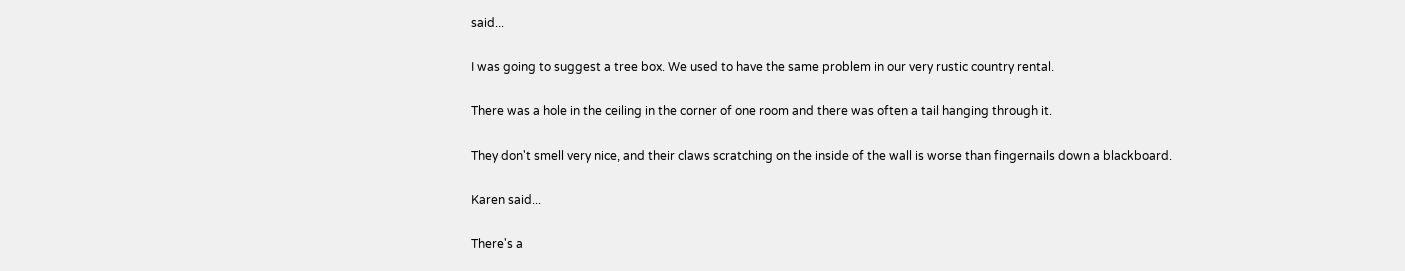said...

I was going to suggest a tree box. We used to have the same problem in our very rustic country rental.

There was a hole in the ceiling in the corner of one room and there was often a tail hanging through it.

They don't smell very nice, and their claws scratching on the inside of the wall is worse than fingernails down a blackboard.

Karen said...

There's a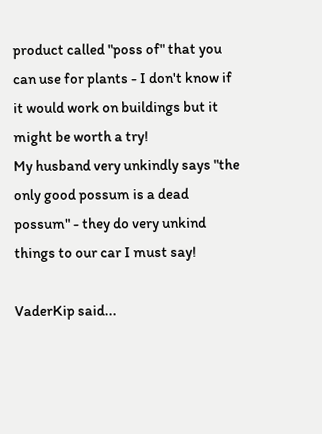product called "poss of" that you can use for plants - I don't know if it would work on buildings but it might be worth a try!
My husband very unkindly says "the only good possum is a dead possum" - they do very unkind things to our car I must say!

VaderKip said...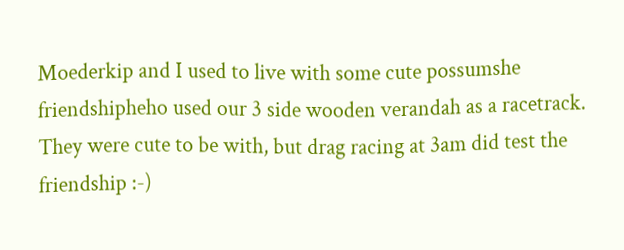Moederkip and I used to live with some cute possumshe friendshipheho used our 3 side wooden verandah as a racetrack. They were cute to be with, but drag racing at 3am did test the friendship :-)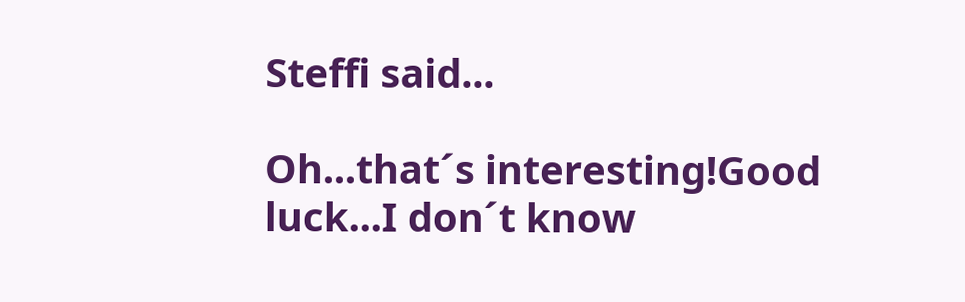Steffi said...

Oh...that´s interesting!Good luck...I don´t know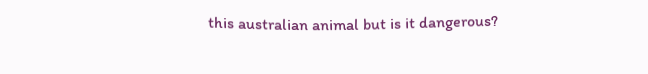this australian animal but is it dangerous?